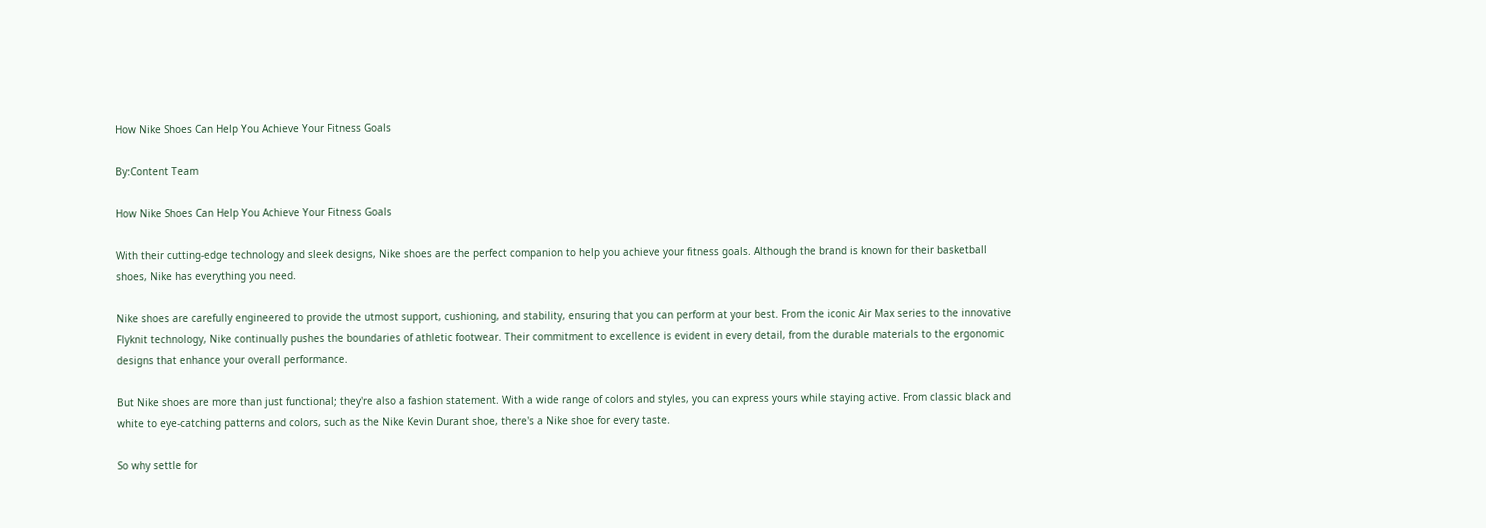How Nike Shoes Can Help You Achieve Your Fitness Goals

By:Content Team

How Nike Shoes Can Help You Achieve Your Fitness Goals

With their cutting-edge technology and sleek designs, Nike shoes are the perfect companion to help you achieve your fitness goals. Although the brand is known for their basketball shoes, Nike has everything you need.

Nike shoes are carefully engineered to provide the utmost support, cushioning, and stability, ensuring that you can perform at your best. From the iconic Air Max series to the innovative Flyknit technology, Nike continually pushes the boundaries of athletic footwear. Their commitment to excellence is evident in every detail, from the durable materials to the ergonomic designs that enhance your overall performance.

But Nike shoes are more than just functional; they're also a fashion statement. With a wide range of colors and styles, you can express yours while staying active. From classic black and white to eye-catching patterns and colors, such as the Nike Kevin Durant shoe, there's a Nike shoe for every taste.

So why settle for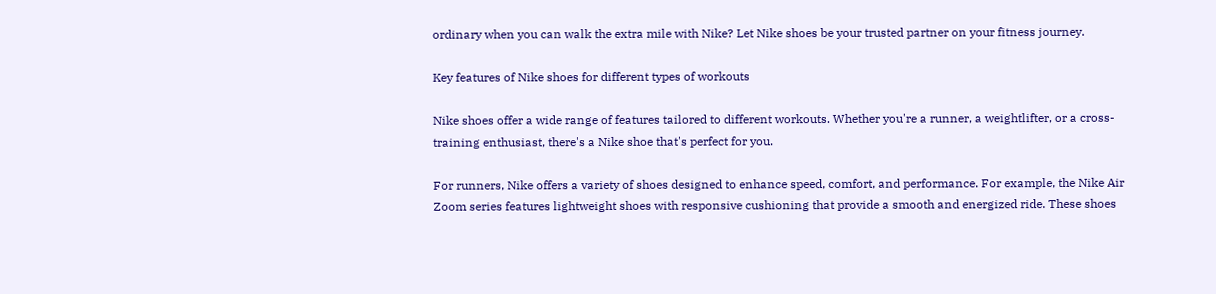ordinary when you can walk the extra mile with Nike? Let Nike shoes be your trusted partner on your fitness journey.

Key features of Nike shoes for different types of workouts

Nike shoes offer a wide range of features tailored to different workouts. Whether you're a runner, a weightlifter, or a cross-training enthusiast, there's a Nike shoe that's perfect for you.

For runners, Nike offers a variety of shoes designed to enhance speed, comfort, and performance. For example, the Nike Air Zoom series features lightweight shoes with responsive cushioning that provide a smooth and energized ride. These shoes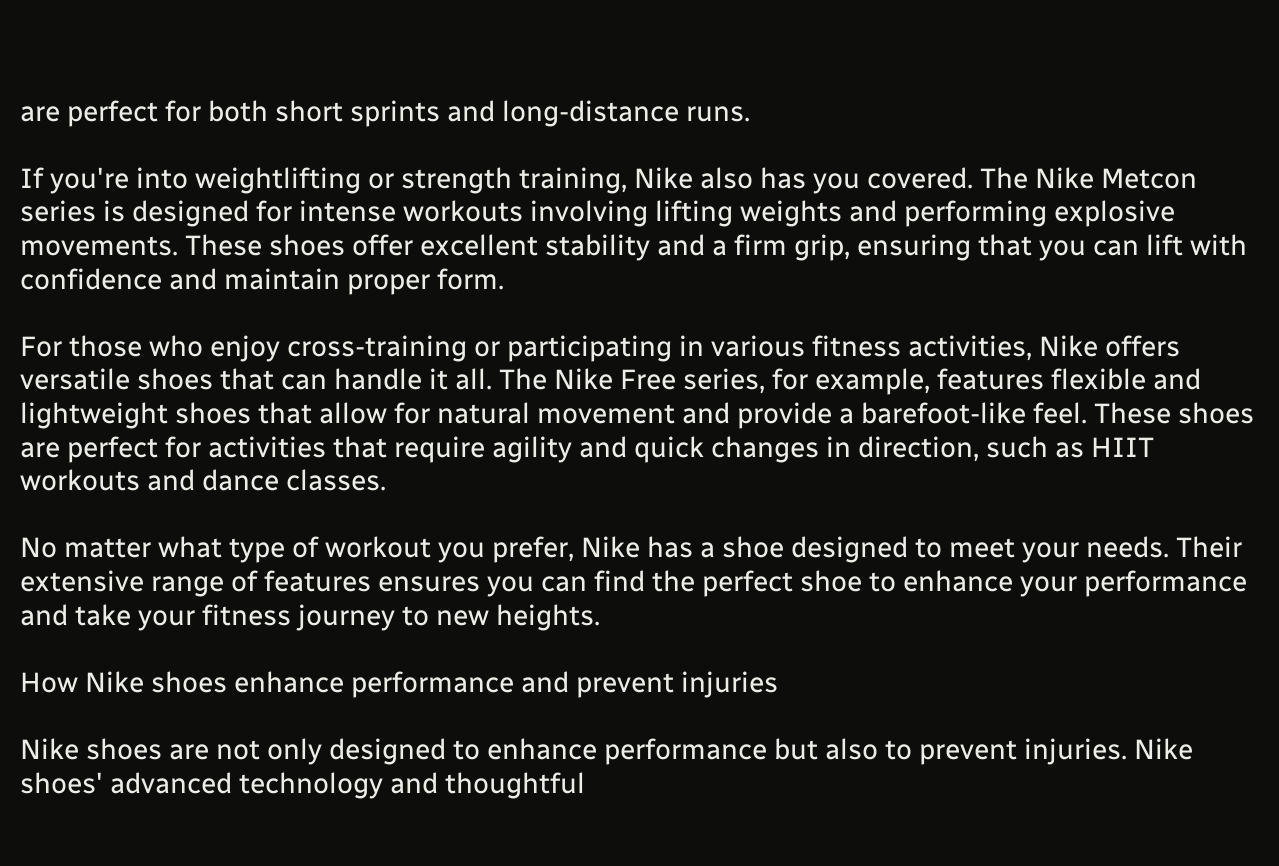are perfect for both short sprints and long-distance runs.

If you're into weightlifting or strength training, Nike also has you covered. The Nike Metcon series is designed for intense workouts involving lifting weights and performing explosive movements. These shoes offer excellent stability and a firm grip, ensuring that you can lift with confidence and maintain proper form.

For those who enjoy cross-training or participating in various fitness activities, Nike offers versatile shoes that can handle it all. The Nike Free series, for example, features flexible and lightweight shoes that allow for natural movement and provide a barefoot-like feel. These shoes are perfect for activities that require agility and quick changes in direction, such as HIIT workouts and dance classes.

No matter what type of workout you prefer, Nike has a shoe designed to meet your needs. Their extensive range of features ensures you can find the perfect shoe to enhance your performance and take your fitness journey to new heights.

How Nike shoes enhance performance and prevent injuries

Nike shoes are not only designed to enhance performance but also to prevent injuries. Nike shoes' advanced technology and thoughtful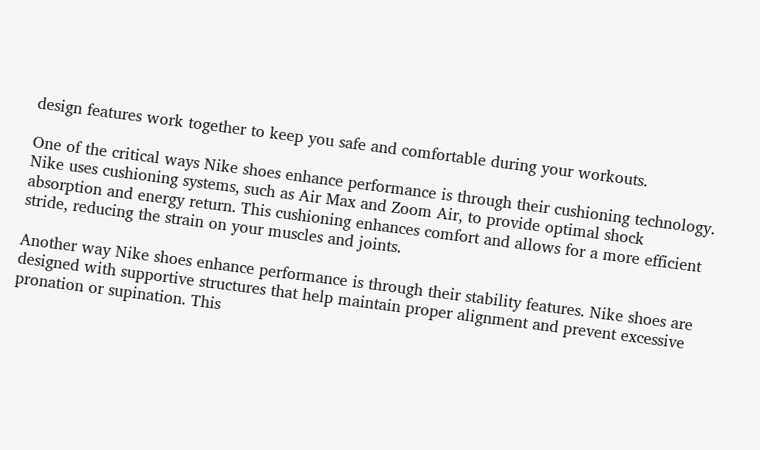design features work together to keep you safe and comfortable during your workouts.

One of the critical ways Nike shoes enhance performance is through their cushioning technology. Nike uses cushioning systems, such as Air Max and Zoom Air, to provide optimal shock absorption and energy return. This cushioning enhances comfort and allows for a more efficient stride, reducing the strain on your muscles and joints.

Another way Nike shoes enhance performance is through their stability features. Nike shoes are designed with supportive structures that help maintain proper alignment and prevent excessive pronation or supination. This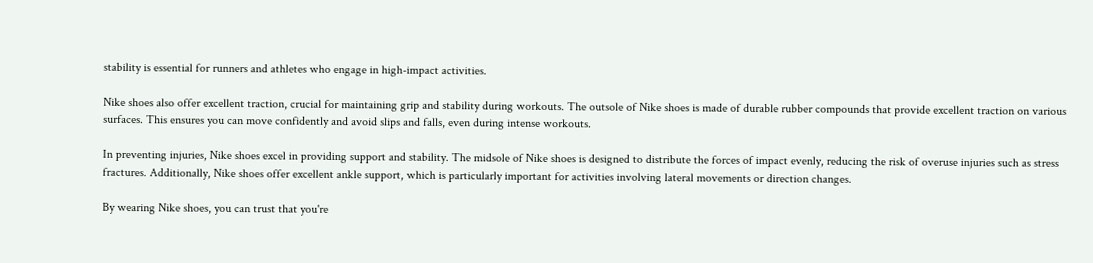stability is essential for runners and athletes who engage in high-impact activities.

Nike shoes also offer excellent traction, crucial for maintaining grip and stability during workouts. The outsole of Nike shoes is made of durable rubber compounds that provide excellent traction on various surfaces. This ensures you can move confidently and avoid slips and falls, even during intense workouts.

In preventing injuries, Nike shoes excel in providing support and stability. The midsole of Nike shoes is designed to distribute the forces of impact evenly, reducing the risk of overuse injuries such as stress fractures. Additionally, Nike shoes offer excellent ankle support, which is particularly important for activities involving lateral movements or direction changes.

By wearing Nike shoes, you can trust that you're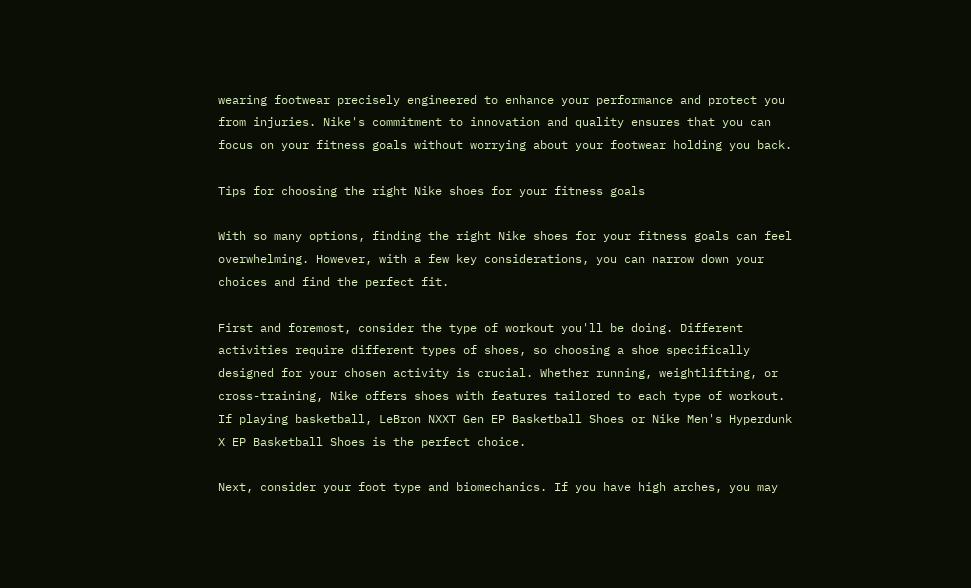wearing footwear precisely engineered to enhance your performance and protect you from injuries. Nike's commitment to innovation and quality ensures that you can focus on your fitness goals without worrying about your footwear holding you back.

Tips for choosing the right Nike shoes for your fitness goals

With so many options, finding the right Nike shoes for your fitness goals can feel overwhelming. However, with a few key considerations, you can narrow down your choices and find the perfect fit.

First and foremost, consider the type of workout you'll be doing. Different activities require different types of shoes, so choosing a shoe specifically designed for your chosen activity is crucial. Whether running, weightlifting, or cross-training, Nike offers shoes with features tailored to each type of workout. If playing basketball, LeBron NXXT Gen EP Basketball Shoes or Nike Men's Hyperdunk X EP Basketball Shoes is the perfect choice.

Next, consider your foot type and biomechanics. If you have high arches, you may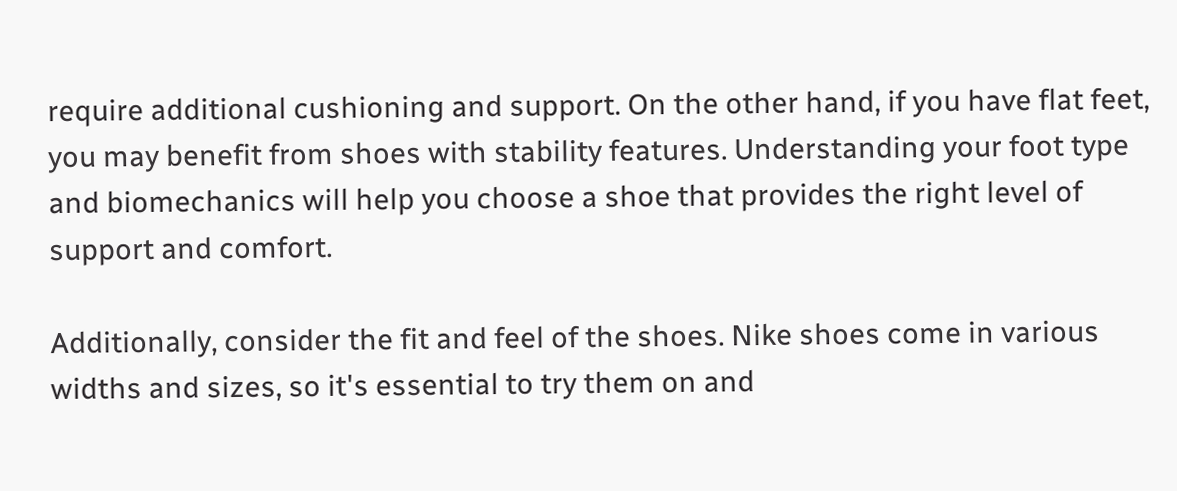require additional cushioning and support. On the other hand, if you have flat feet, you may benefit from shoes with stability features. Understanding your foot type and biomechanics will help you choose a shoe that provides the right level of support and comfort.

Additionally, consider the fit and feel of the shoes. Nike shoes come in various widths and sizes, so it's essential to try them on and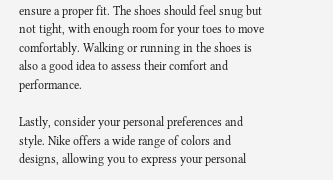ensure a proper fit. The shoes should feel snug but not tight, with enough room for your toes to move comfortably. Walking or running in the shoes is also a good idea to assess their comfort and performance.

Lastly, consider your personal preferences and style. Nike offers a wide range of colors and designs, allowing you to express your personal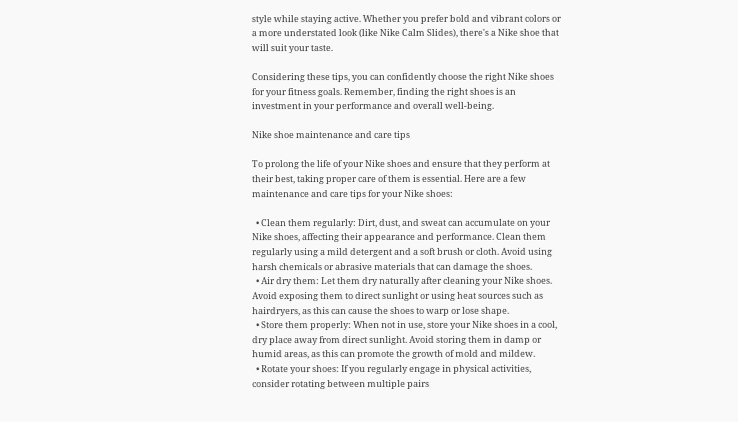style while staying active. Whether you prefer bold and vibrant colors or a more understated look (like Nike Calm Slides), there's a Nike shoe that will suit your taste.

Considering these tips, you can confidently choose the right Nike shoes for your fitness goals. Remember, finding the right shoes is an investment in your performance and overall well-being.

Nike shoe maintenance and care tips

To prolong the life of your Nike shoes and ensure that they perform at their best, taking proper care of them is essential. Here are a few maintenance and care tips for your Nike shoes:

  • Clean them regularly: Dirt, dust, and sweat can accumulate on your Nike shoes, affecting their appearance and performance. Clean them regularly using a mild detergent and a soft brush or cloth. Avoid using harsh chemicals or abrasive materials that can damage the shoes.
  • Air dry them: Let them dry naturally after cleaning your Nike shoes. Avoid exposing them to direct sunlight or using heat sources such as hairdryers, as this can cause the shoes to warp or lose shape.
  • Store them properly: When not in use, store your Nike shoes in a cool, dry place away from direct sunlight. Avoid storing them in damp or humid areas, as this can promote the growth of mold and mildew.
  • Rotate your shoes: If you regularly engage in physical activities, consider rotating between multiple pairs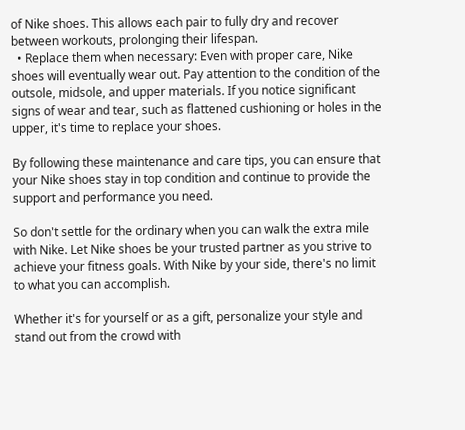of Nike shoes. This allows each pair to fully dry and recover between workouts, prolonging their lifespan.
  • Replace them when necessary: Even with proper care, Nike shoes will eventually wear out. Pay attention to the condition of the outsole, midsole, and upper materials. If you notice significant signs of wear and tear, such as flattened cushioning or holes in the upper, it's time to replace your shoes.

By following these maintenance and care tips, you can ensure that your Nike shoes stay in top condition and continue to provide the support and performance you need.

So don't settle for the ordinary when you can walk the extra mile with Nike. Let Nike shoes be your trusted partner as you strive to achieve your fitness goals. With Nike by your side, there's no limit to what you can accomplish.

Whether it's for yourself or as a gift, personalize your style and stand out from the crowd with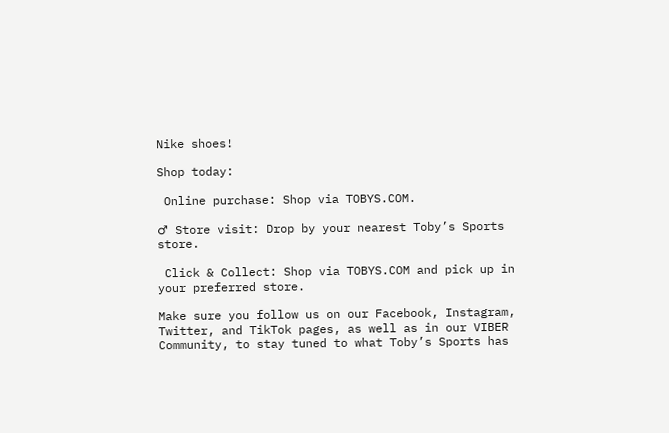Nike shoes!

Shop today:

 Online purchase: Shop via TOBYS.COM.

♂ Store visit: Drop by your nearest Toby’s Sports store.

 Click & Collect: Shop via TOBYS.COM and pick up in your preferred store.

Make sure you follow us on our Facebook, Instagram, Twitter, and TikTok pages, as well as in our VIBER Community, to stay tuned to what Toby’s Sports has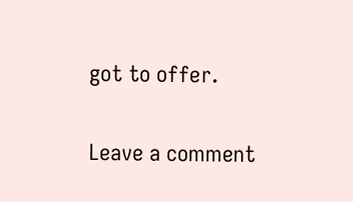got to offer.

Leave a comment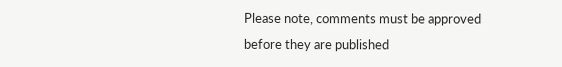Please note, comments must be approved before they are published